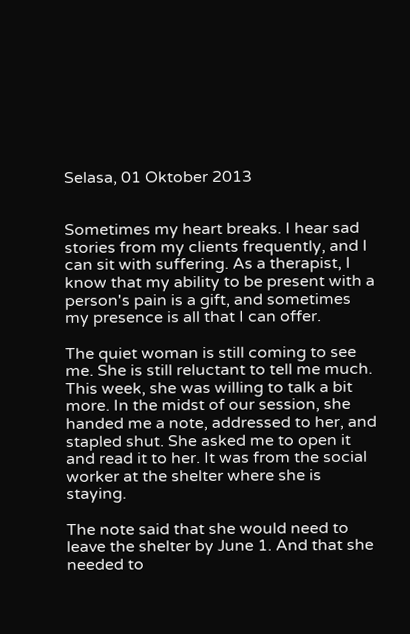Selasa, 01 Oktober 2013


Sometimes my heart breaks. I hear sad stories from my clients frequently, and I can sit with suffering. As a therapist, I know that my ability to be present with a person's pain is a gift, and sometimes my presence is all that I can offer.

The quiet woman is still coming to see me. She is still reluctant to tell me much. This week, she was willing to talk a bit more. In the midst of our session, she handed me a note, addressed to her, and stapled shut. She asked me to open it and read it to her. It was from the social worker at the shelter where she is staying.

The note said that she would need to leave the shelter by June 1. And that she needed to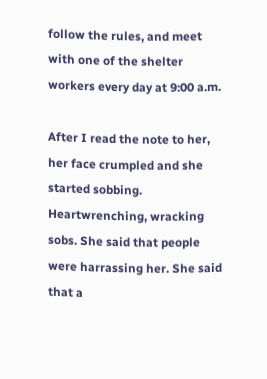follow the rules, and meet with one of the shelter workers every day at 9:00 a.m.

After I read the note to her, her face crumpled and she started sobbing. Heartwrenching, wracking sobs. She said that people were harrassing her. She said that a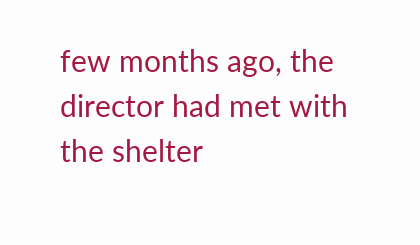few months ago, the director had met with the shelter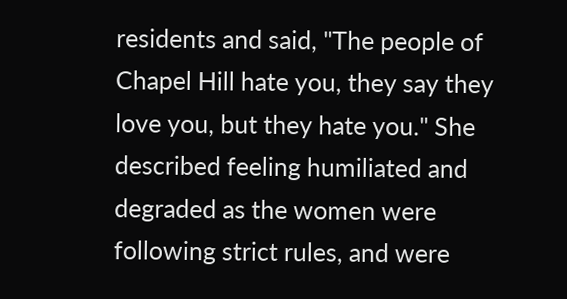residents and said, "The people of Chapel Hill hate you, they say they love you, but they hate you." She described feeling humiliated and degraded as the women were following strict rules, and were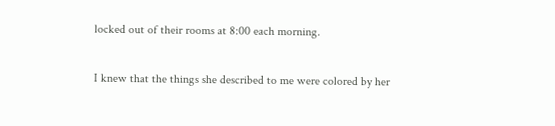locked out of their rooms at 8:00 each morning.

I knew that the things she described to me were colored by her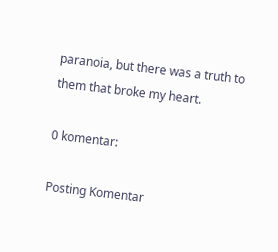paranoia, but there was a truth to them that broke my heart.

0 komentar:

Posting Komentar